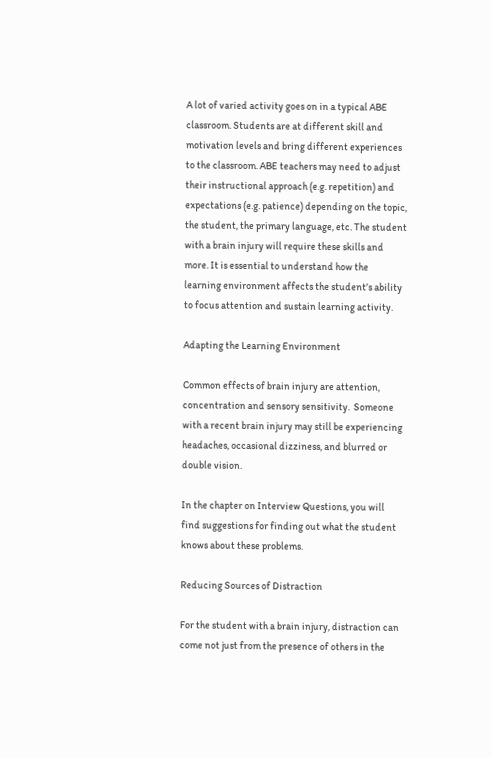A lot of varied activity goes on in a typical ABE classroom. Students are at different skill and motivation levels and bring different experiences to the classroom. ABE teachers may need to adjust their instructional approach (e.g. repetition) and expectations (e.g. patience) depending on the topic, the student, the primary language, etc. The student with a brain injury will require these skills and more. It is essential to understand how the learning environment affects the student’s ability to focus attention and sustain learning activity.

Adapting the Learning Environment

Common effects of brain injury are attention, concentration and sensory sensitivity.  Someone with a recent brain injury may still be experiencing headaches, occasional dizziness, and blurred or double vision.

In the chapter on Interview Questions, you will find suggestions for finding out what the student knows about these problems.

Reducing Sources of Distraction

For the student with a brain injury, distraction can come not just from the presence of others in the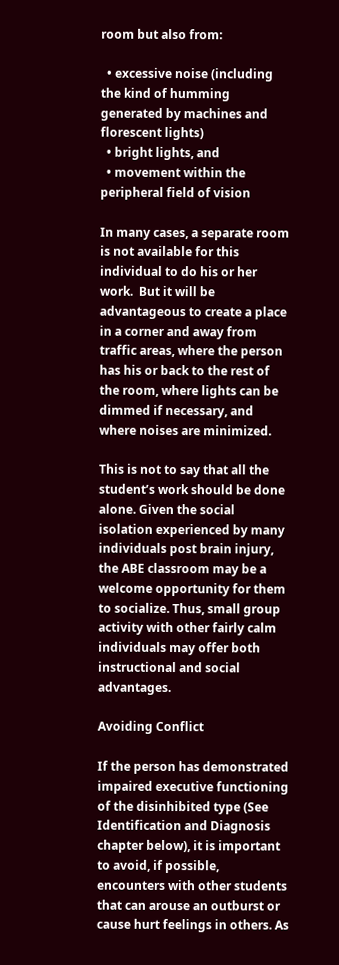room but also from:

  • excessive noise (including the kind of humming generated by machines and florescent lights)
  • bright lights, and
  • movement within the peripheral field of vision

In many cases, a separate room is not available for this individual to do his or her work.  But it will be advantageous to create a place in a corner and away from traffic areas, where the person has his or back to the rest of the room, where lights can be dimmed if necessary, and where noises are minimized.

This is not to say that all the student’s work should be done alone. Given the social isolation experienced by many individuals post brain injury, the ABE classroom may be a welcome opportunity for them to socialize. Thus, small group activity with other fairly calm individuals may offer both instructional and social advantages.

Avoiding Conflict

If the person has demonstrated impaired executive functioning of the disinhibited type (See Identification and Diagnosis chapter below), it is important to avoid, if possible, encounters with other students that can arouse an outburst or cause hurt feelings in others. As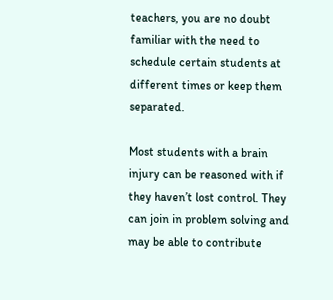teachers, you are no doubt familiar with the need to schedule certain students at different times or keep them separated.

Most students with a brain injury can be reasoned with if they haven’t lost control. They can join in problem solving and may be able to contribute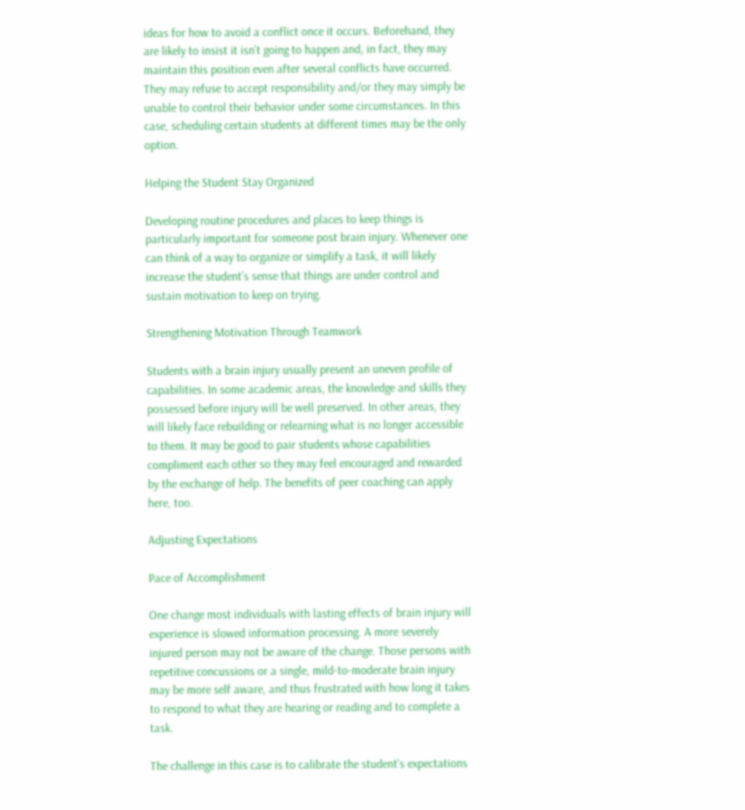ideas for how to avoid a conflict once it occurs. Beforehand, they are likely to insist it isn’t going to happen and, in fact, they may maintain this position even after several conflicts have occurred. They may refuse to accept responsibility and/or they may simply be unable to control their behavior under some circumstances. In this case, scheduling certain students at different times may be the only option.

Helping the Student Stay Organized

Developing routine procedures and places to keep things is particularly important for someone post brain injury. Whenever one can think of a way to organize or simplify a task, it will likely increase the student’s sense that things are under control and sustain motivation to keep on trying.

Strengthening Motivation Through Teamwork

Students with a brain injury usually present an uneven profile of capabilities. In some academic areas, the knowledge and skills they possessed before injury will be well preserved. In other areas, they will likely face rebuilding or relearning what is no longer accessible to them. It may be good to pair students whose capabilities compliment each other so they may feel encouraged and rewarded by the exchange of help. The benefits of peer coaching can apply here, too.

Adjusting Expectations

Pace of Accomplishment

One change most individuals with lasting effects of brain injury will experience is slowed information processing. A more severely injured person may not be aware of the change. Those persons with repetitive concussions or a single, mild-to-moderate brain injury may be more self aware, and thus frustrated with how long it takes to respond to what they are hearing or reading and to complete a task.

The challenge in this case is to calibrate the student’s expectations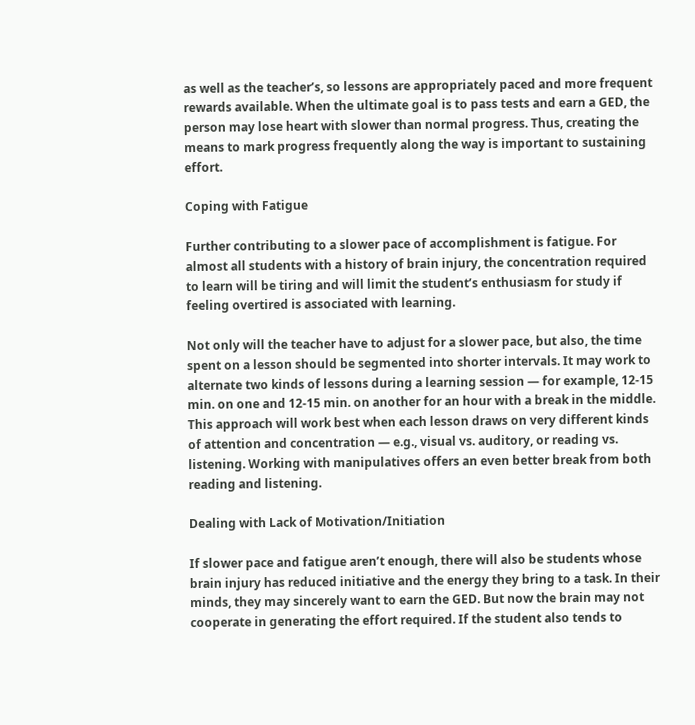as well as the teacher’s, so lessons are appropriately paced and more frequent rewards available. When the ultimate goal is to pass tests and earn a GED, the person may lose heart with slower than normal progress. Thus, creating the means to mark progress frequently along the way is important to sustaining effort.

Coping with Fatigue

Further contributing to a slower pace of accomplishment is fatigue. For almost all students with a history of brain injury, the concentration required to learn will be tiring and will limit the student’s enthusiasm for study if feeling overtired is associated with learning.

Not only will the teacher have to adjust for a slower pace, but also, the time spent on a lesson should be segmented into shorter intervals. It may work to alternate two kinds of lessons during a learning session — for example, 12-15 min. on one and 12-15 min. on another for an hour with a break in the middle. This approach will work best when each lesson draws on very different kinds of attention and concentration — e.g., visual vs. auditory, or reading vs. listening. Working with manipulatives offers an even better break from both reading and listening.

Dealing with Lack of Motivation/Initiation

If slower pace and fatigue aren’t enough, there will also be students whose brain injury has reduced initiative and the energy they bring to a task. In their minds, they may sincerely want to earn the GED. But now the brain may not cooperate in generating the effort required. If the student also tends to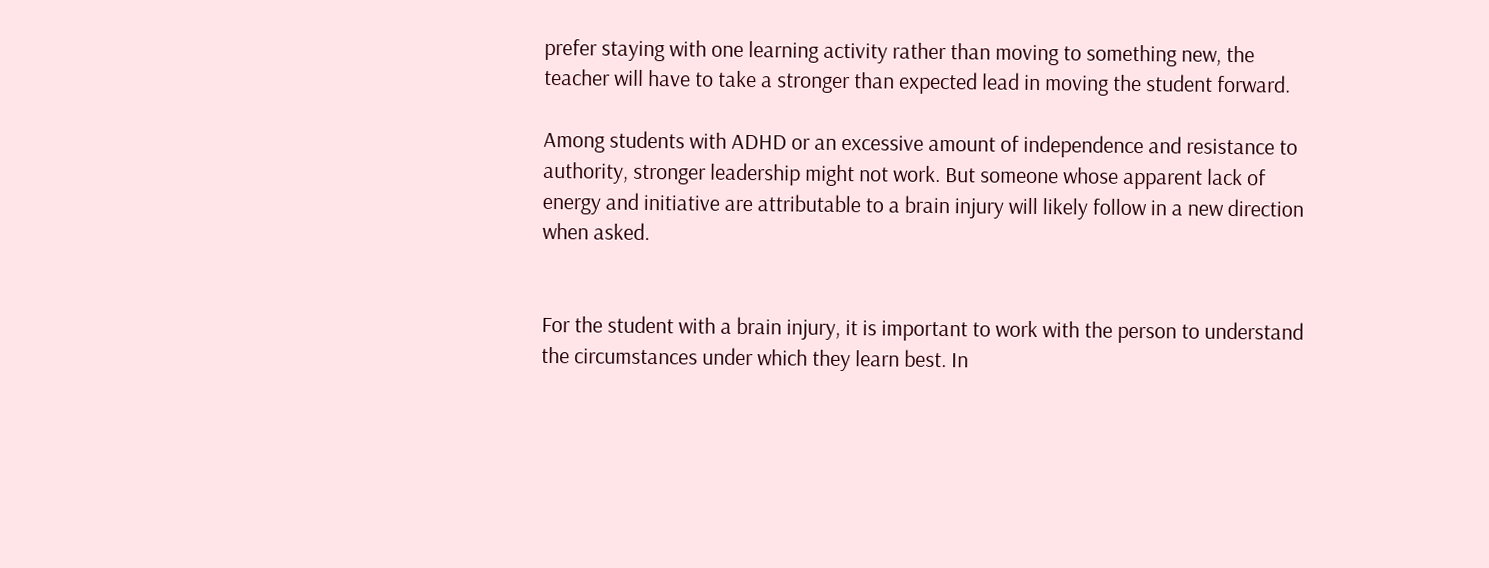prefer staying with one learning activity rather than moving to something new, the teacher will have to take a stronger than expected lead in moving the student forward.

Among students with ADHD or an excessive amount of independence and resistance to authority, stronger leadership might not work. But someone whose apparent lack of energy and initiative are attributable to a brain injury will likely follow in a new direction when asked.


For the student with a brain injury, it is important to work with the person to understand the circumstances under which they learn best. In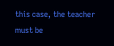this case, the teacher must be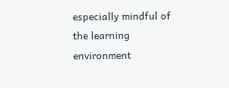especially mindful of the learning environment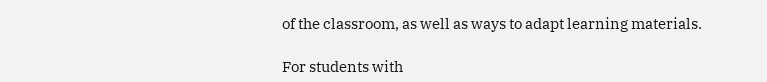of the classroom, as well as ways to adapt learning materials.

For students with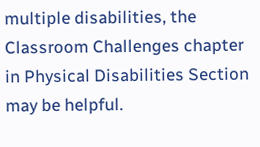multiple disabilities, the Classroom Challenges chapter in Physical Disabilities Section may be helpful.